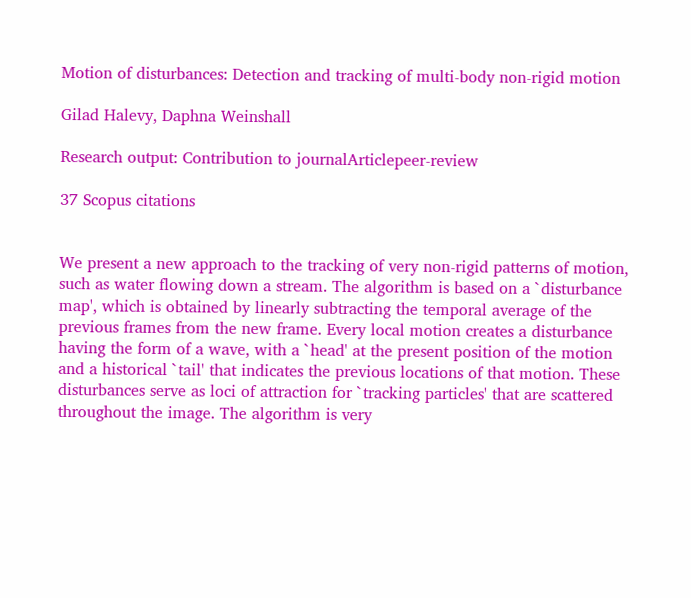Motion of disturbances: Detection and tracking of multi-body non-rigid motion

Gilad Halevy, Daphna Weinshall

Research output: Contribution to journalArticlepeer-review

37 Scopus citations


We present a new approach to the tracking of very non-rigid patterns of motion, such as water flowing down a stream. The algorithm is based on a `disturbance map', which is obtained by linearly subtracting the temporal average of the previous frames from the new frame. Every local motion creates a disturbance having the form of a wave, with a `head' at the present position of the motion and a historical `tail' that indicates the previous locations of that motion. These disturbances serve as loci of attraction for `tracking particles' that are scattered throughout the image. The algorithm is very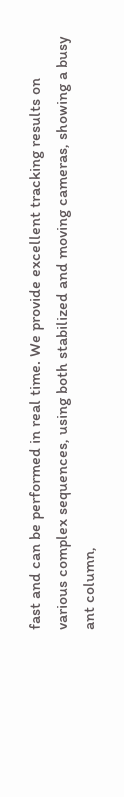fast and can be performed in real time. We provide excellent tracking results on various complex sequences, using both stabilized and moving cameras, showing a busy ant column,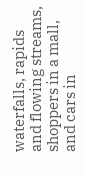waterfalls, rapids and flowing streams, shoppers in a mall, and cars in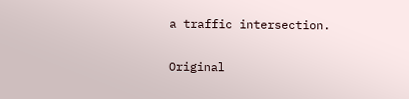a traffic intersection.

Original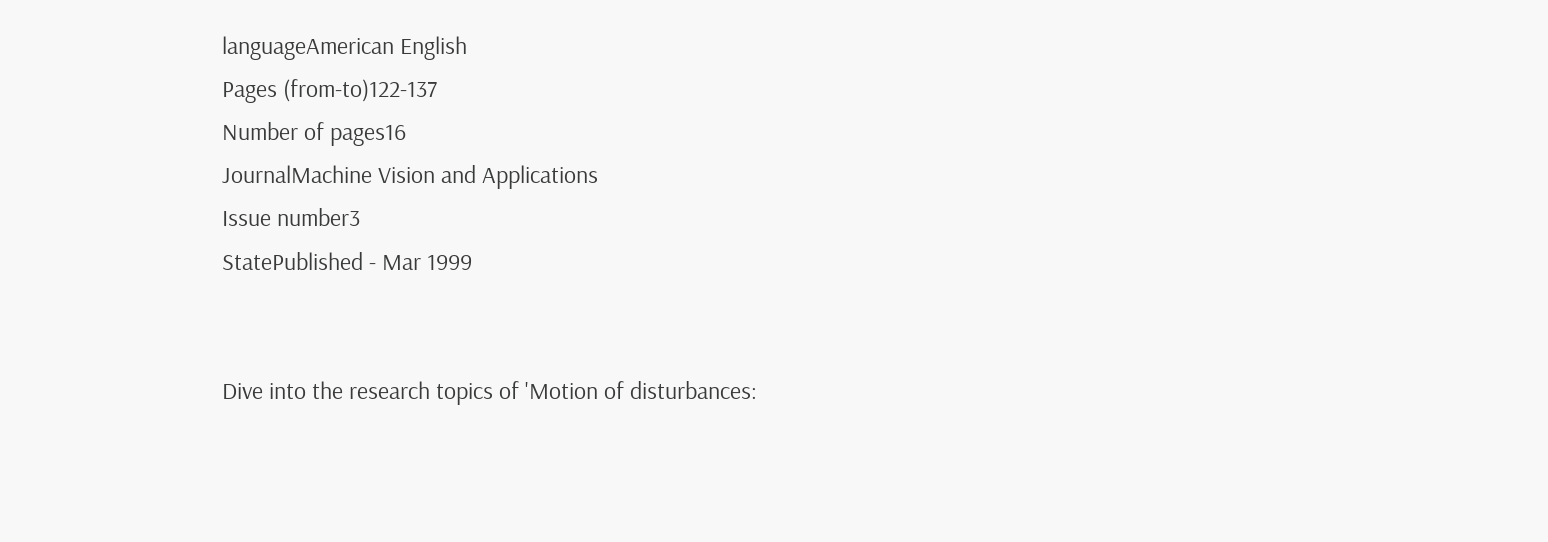languageAmerican English
Pages (from-to)122-137
Number of pages16
JournalMachine Vision and Applications
Issue number3
StatePublished - Mar 1999


Dive into the research topics of 'Motion of disturbances: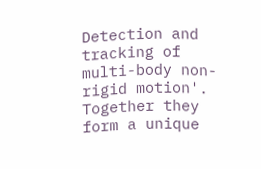Detection and tracking of multi-body non-rigid motion'. Together they form a unique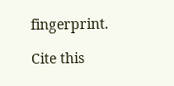fingerprint.

Cite this